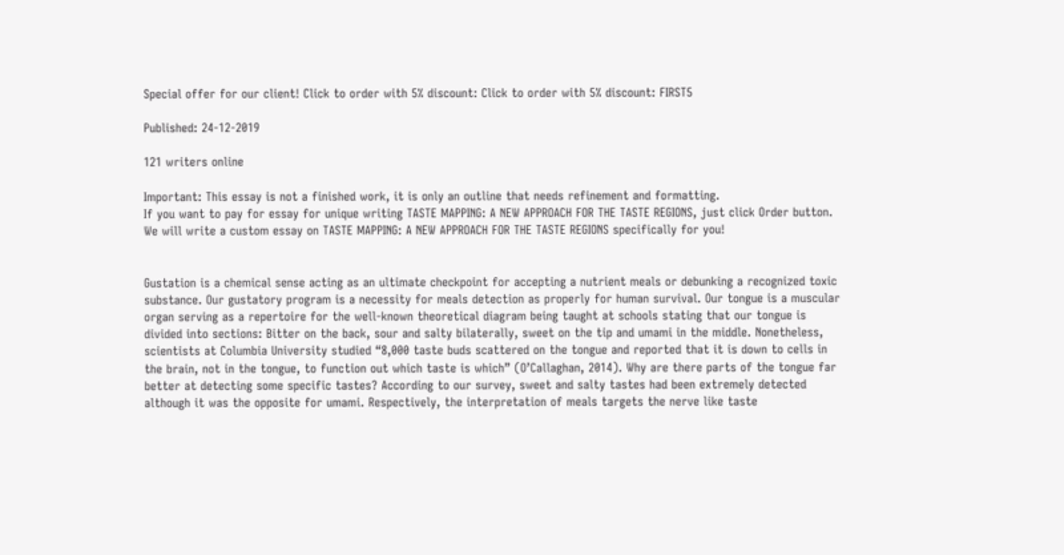Special offer for our client! Click to order with 5% discount: Click to order with 5% discount: FIRST5

Published: 24-12-2019

121 writers online

Important: This essay is not a finished work, it is only an outline that needs refinement and formatting.
If you want to pay for essay for unique writing TASTE MAPPING: A NEW APPROACH FOR THE TASTE REGIONS, just click Order button. We will write a custom essay on TASTE MAPPING: A NEW APPROACH FOR THE TASTE REGIONS specifically for you!


Gustation is a chemical sense acting as an ultimate checkpoint for accepting a nutrient meals or debunking a recognized toxic substance. Our gustatory program is a necessity for meals detection as properly for human survival. Our tongue is a muscular organ serving as a repertoire for the well-known theoretical diagram being taught at schools stating that our tongue is divided into sections: Bitter on the back, sour and salty bilaterally, sweet on the tip and umami in the middle. Nonetheless, scientists at Columbia University studied “8,000 taste buds scattered on the tongue and reported that it is down to cells in the brain, not in the tongue, to function out which taste is which” (O’Callaghan, 2014). Why are there parts of the tongue far better at detecting some specific tastes? According to our survey, sweet and salty tastes had been extremely detected although it was the opposite for umami. Respectively, the interpretation of meals targets the nerve like taste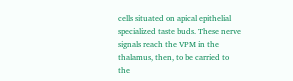cells situated on apical epithelial specialized taste buds. These nerve signals reach the VPM in the thalamus, then, to be carried to the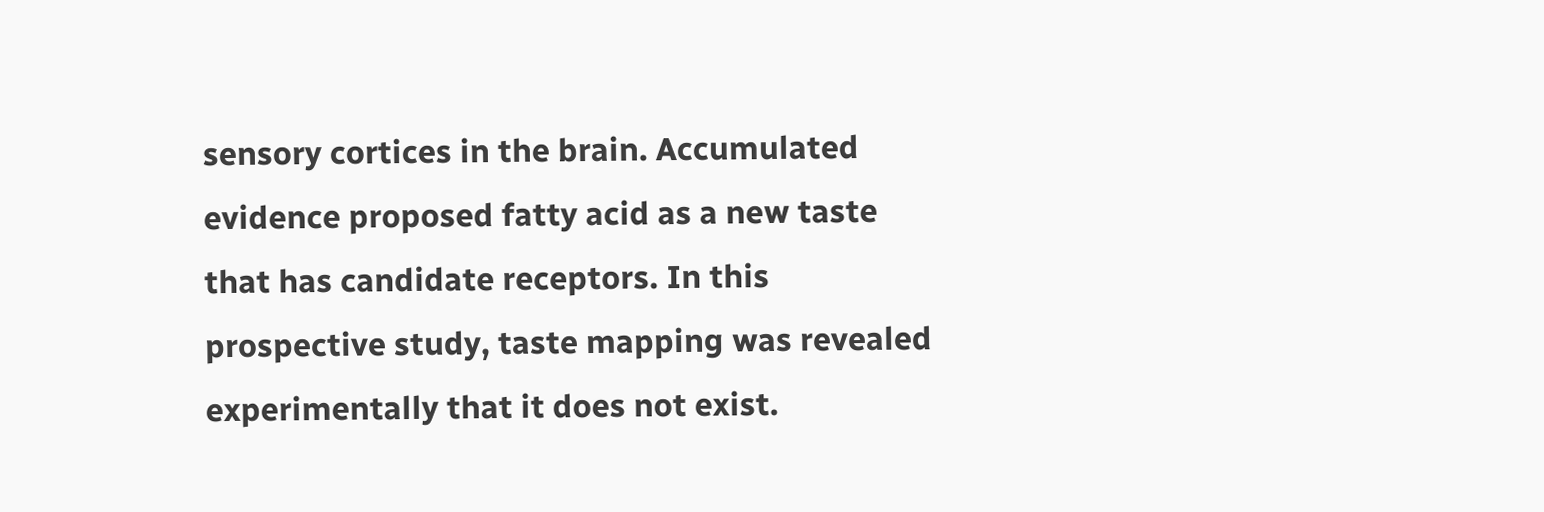sensory cortices in the brain. Accumulated evidence proposed fatty acid as a new taste that has candidate receptors. In this prospective study, taste mapping was revealed experimentally that it does not exist.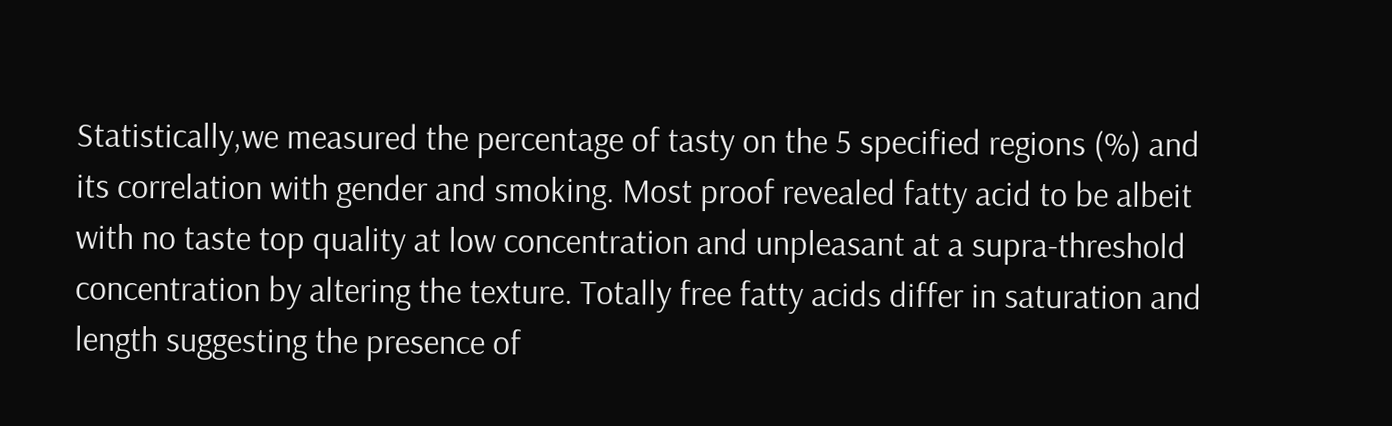Statistically,we measured the percentage of tasty on the 5 specified regions (%) and its correlation with gender and smoking. Most proof revealed fatty acid to be albeit with no taste top quality at low concentration and unpleasant at a supra-threshold concentration by altering the texture. Totally free fatty acids differ in saturation and length suggesting the presence of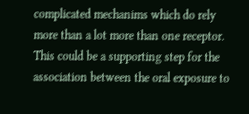complicated mechanims which do rely more than a lot more than one receptor. This could be a supporting step for the association between the oral exposure to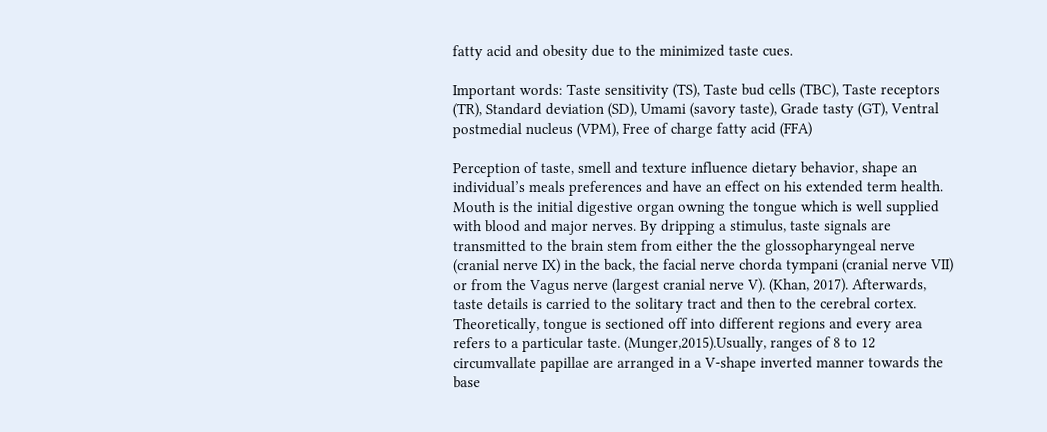fatty acid and obesity due to the minimized taste cues.

Important words: Taste sensitivity (TS), Taste bud cells (TBC), Taste receptors (TR), Standard deviation (SD), Umami (savory taste), Grade tasty (GT), Ventral postmedial nucleus (VPM), Free of charge fatty acid (FFA)

Perception of taste, smell and texture influence dietary behavior, shape an individual’s meals preferences and have an effect on his extended term health. Mouth is the initial digestive organ owning the tongue which is well supplied with blood and major nerves. By dripping a stimulus, taste signals are transmitted to the brain stem from either the the glossopharyngeal nerve (cranial nerve IX) in the back, the facial nerve chorda tympani (cranial nerve VII) or from the Vagus nerve (largest cranial nerve V). (Khan, 2017). Afterwards, taste details is carried to the solitary tract and then to the cerebral cortex. Theoretically, tongue is sectioned off into different regions and every area refers to a particular taste. (Munger,2015).Usually, ranges of 8 to 12 circumvallate papillae are arranged in a V-shape inverted manner towards the base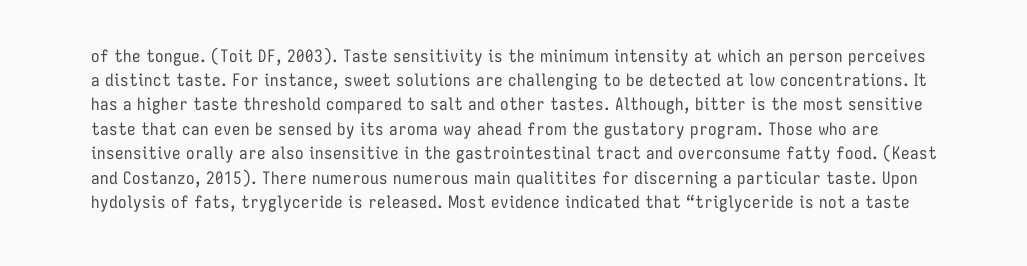of the tongue. (Toit DF, 2003). Taste sensitivity is the minimum intensity at which an person perceives a distinct taste. For instance, sweet solutions are challenging to be detected at low concentrations. It has a higher taste threshold compared to salt and other tastes. Although, bitter is the most sensitive taste that can even be sensed by its aroma way ahead from the gustatory program. Those who are insensitive orally are also insensitive in the gastrointestinal tract and overconsume fatty food. (Keast and Costanzo, 2015). There numerous numerous main qualitites for discerning a particular taste. Upon hydolysis of fats, tryglyceride is released. Most evidence indicated that “triglyceride is not a taste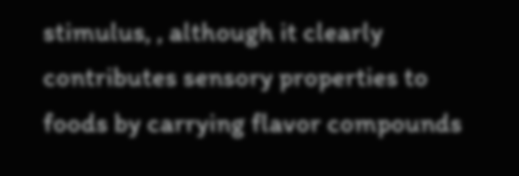stimulus, , although it clearly contributes sensory properties to foods by carrying flavor compounds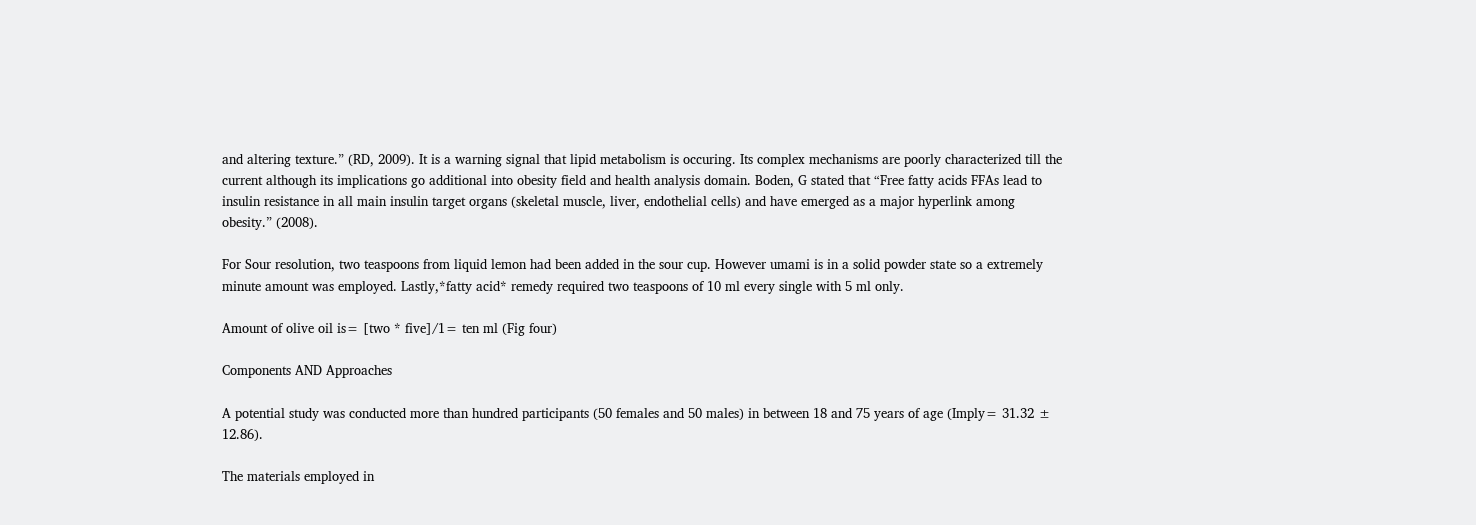and altering texture.” (RD, 2009). It is a warning signal that lipid metabolism is occuring. Its complex mechanisms are poorly characterized till the current although its implications go additional into obesity field and health analysis domain. Boden, G stated that “Free fatty acids FFAs lead to insulin resistance in all main insulin target organs (skeletal muscle, liver, endothelial cells) and have emerged as a major hyperlink among obesity.” (2008).

For Sour resolution, two teaspoons from liquid lemon had been added in the sour cup. However umami is in a solid powder state so a extremely minute amount was employed. Lastly,*fatty acid* remedy required two teaspoons of 10 ml every single with 5 ml only.

Amount of olive oil is= [two * five]/1= ten ml (Fig four)

Components AND Approaches

A potential study was conducted more than hundred participants (50 females and 50 males) in between 18 and 75 years of age (Imply= 31.32 ± 12.86).

The materials employed in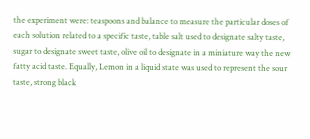the experiment were: teaspoons and balance to measure the particular doses of each solution related to a specific taste, table salt used to designate salty taste, sugar to designate sweet taste, olive oil to designate in a miniature way the new fatty acid taste. Equally, Lemon in a liquid state was used to represent the sour taste, strong black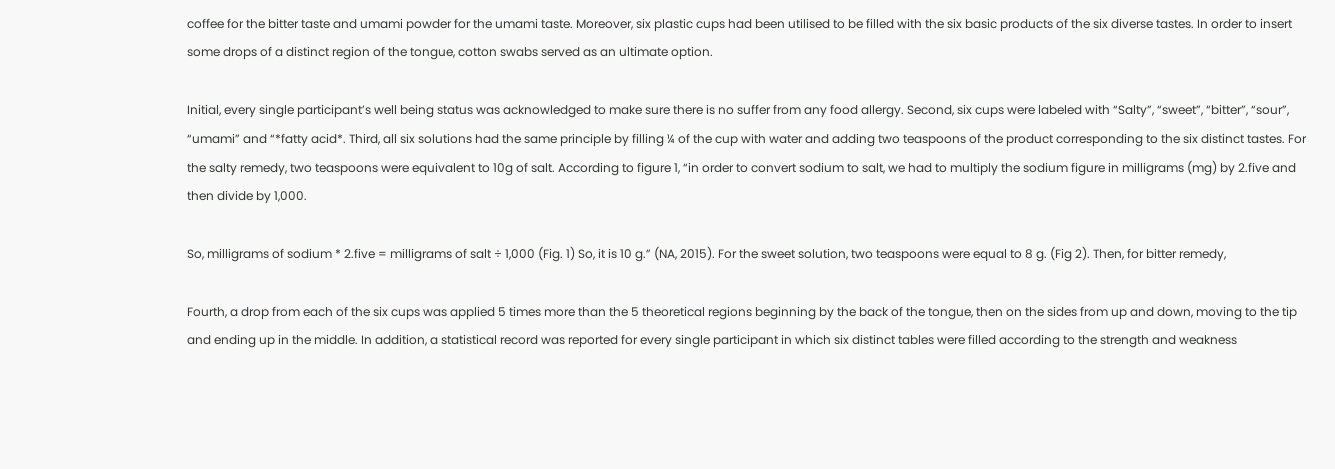coffee for the bitter taste and umami powder for the umami taste. Moreover, six plastic cups had been utilised to be filled with the six basic products of the six diverse tastes. In order to insert some drops of a distinct region of the tongue, cotton swabs served as an ultimate option.

Initial, every single participant’s well being status was acknowledged to make sure there is no suffer from any food allergy. Second, six cups were labeled with “Salty”, “sweet”, “bitter”, “sour”, “umami” and “*fatty acid*. Third, all six solutions had the same principle by filling ¼ of the cup with water and adding two teaspoons of the product corresponding to the six distinct tastes. For the salty remedy, two teaspoons were equivalent to 10g of salt. According to figure 1, “in order to convert sodium to salt, we had to multiply the sodium figure in milligrams (mg) by 2.five and then divide by 1,000.

So, milligrams of sodium * 2.five = milligrams of salt ÷ 1,000 (Fig. 1) So, it is 10 g.” (NA, 2015). For the sweet solution, two teaspoons were equal to 8 g. (Fig 2). Then, for bitter remedy,

Fourth, a drop from each of the six cups was applied 5 times more than the 5 theoretical regions beginning by the back of the tongue, then on the sides from up and down, moving to the tip and ending up in the middle. In addition, a statistical record was reported for every single participant in which six distinct tables were filled according to the strength and weakness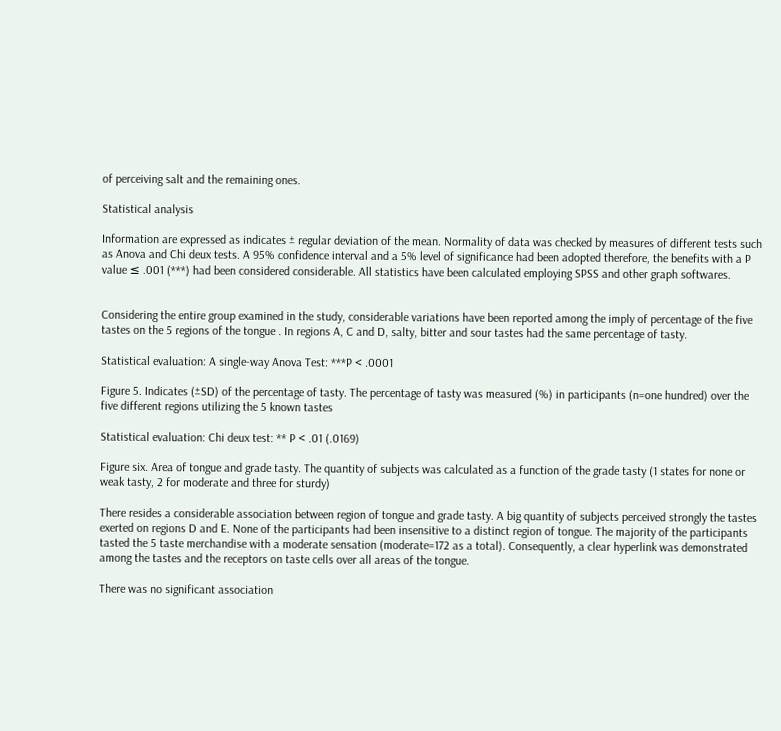of perceiving salt and the remaining ones.

Statistical analysis

Information are expressed as indicates ± regular deviation of the mean. Normality of data was checked by measures of different tests such as Anova and Chi deux tests. A 95% confidence interval and a 5% level of significance had been adopted therefore, the benefits with a P value ≤ .001 (***) had been considered considerable. All statistics have been calculated employing SPSS and other graph softwares.


Considering the entire group examined in the study, considerable variations have been reported among the imply of percentage of the five tastes on the 5 regions of the tongue . In regions A, C and D, salty, bitter and sour tastes had the same percentage of tasty.

Statistical evaluation: A single-way Anova Test: ***P < .0001

Figure 5. Indicates (±SD) of the percentage of tasty. The percentage of tasty was measured (%) in participants (n=one hundred) over the five different regions utilizing the 5 known tastes

Statistical evaluation: Chi deux test: ** P < .01 (.0169)

Figure six. Area of tongue and grade tasty. The quantity of subjects was calculated as a function of the grade tasty (1 states for none or weak tasty, 2 for moderate and three for sturdy)

There resides a considerable association between region of tongue and grade tasty. A big quantity of subjects perceived strongly the tastes exerted on regions D and E. None of the participants had been insensitive to a distinct region of tongue. The majority of the participants tasted the 5 taste merchandise with a moderate sensation (moderate=172 as a total). Consequently, a clear hyperlink was demonstrated among the tastes and the receptors on taste cells over all areas of the tongue.

There was no significant association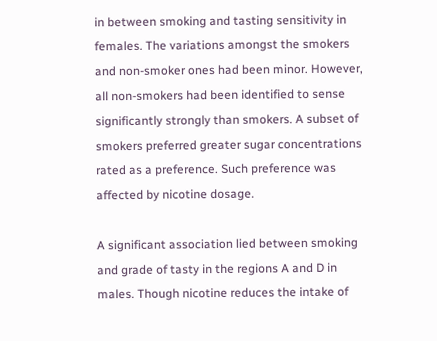in between smoking and tasting sensitivity in females. The variations amongst the smokers and non-smoker ones had been minor. However, all non-smokers had been identified to sense significantly strongly than smokers. A subset of smokers preferred greater sugar concentrations rated as a preference. Such preference was affected by nicotine dosage.

A significant association lied between smoking and grade of tasty in the regions A and D in males. Though nicotine reduces the intake of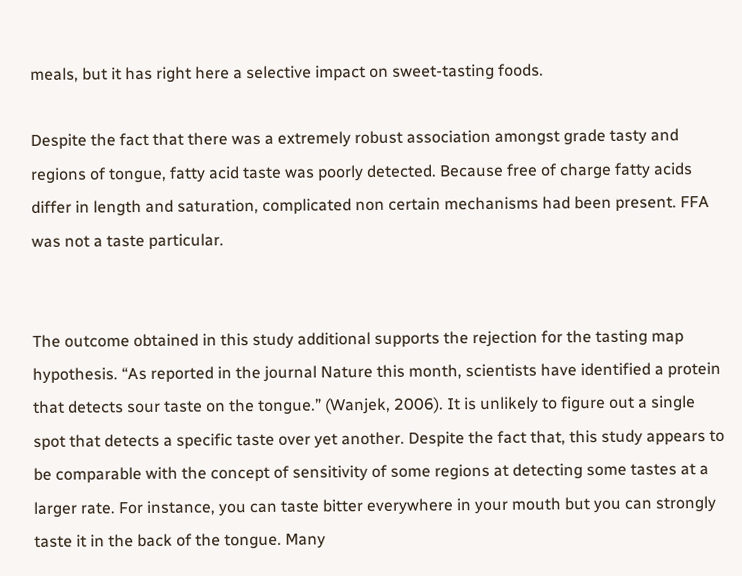meals, but it has right here a selective impact on sweet-tasting foods.

Despite the fact that there was a extremely robust association amongst grade tasty and regions of tongue, fatty acid taste was poorly detected. Because free of charge fatty acids differ in length and saturation, complicated non certain mechanisms had been present. FFA was not a taste particular.


The outcome obtained in this study additional supports the rejection for the tasting map hypothesis. “As reported in the journal Nature this month, scientists have identified a protein that detects sour taste on the tongue.” (Wanjek, 2006). It is unlikely to figure out a single spot that detects a specific taste over yet another. Despite the fact that, this study appears to be comparable with the concept of sensitivity of some regions at detecting some tastes at a larger rate. For instance, you can taste bitter everywhere in your mouth but you can strongly taste it in the back of the tongue. Many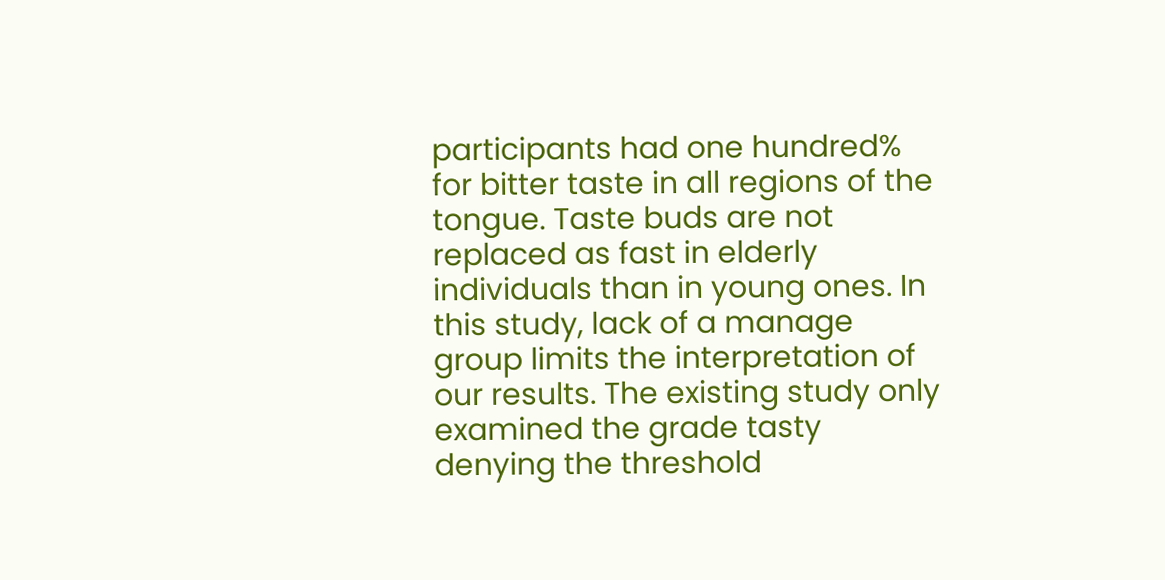participants had one hundred% for bitter taste in all regions of the tongue. Taste buds are not replaced as fast in elderly individuals than in young ones. In this study, lack of a manage group limits the interpretation of our results. The existing study only examined the grade tasty denying the threshold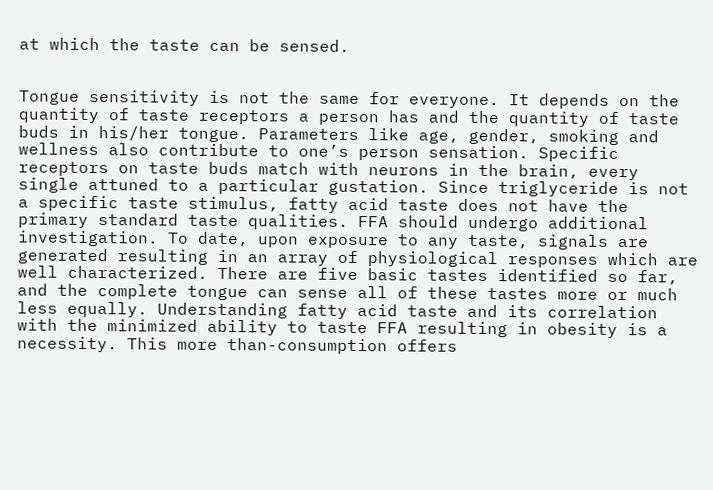at which the taste can be sensed.


Tongue sensitivity is not the same for everyone. It depends on the quantity of taste receptors a person has and the quantity of taste buds in his/her tongue. Parameters like age, gender, smoking and wellness also contribute to one’s person sensation. Specific receptors on taste buds match with neurons in the brain, every single attuned to a particular gustation. Since triglyceride is not a specific taste stimulus, fatty acid taste does not have the primary standard taste qualities. FFA should undergo additional investigation. To date, upon exposure to any taste, signals are generated resulting in an array of physiological responses which are well characterized. There are five basic tastes identified so far, and the complete tongue can sense all of these tastes more or much less equally. Understanding fatty acid taste and its correlation with the minimized ability to taste FFA resulting in obesity is a necessity. This more than-consumption offers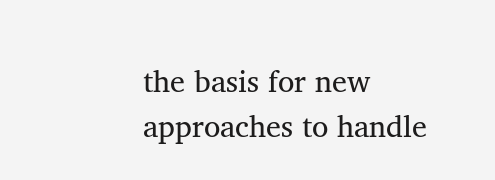the basis for new approaches to handle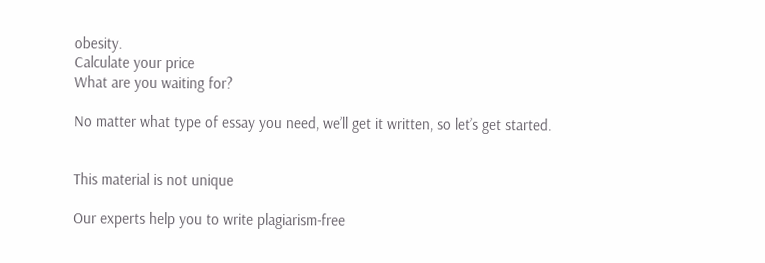obesity.
Calculate your price
What are you waiting for?

No matter what type of essay you need, we’ll get it written, so let’s get started.


This material is not unique

Our experts help you to write plagiarism-free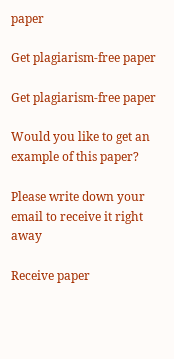paper

Get plagiarism-free paper

Get plagiarism-free paper

Would you like to get an example of this paper?

Please write down your email to receive it right away

Receive paper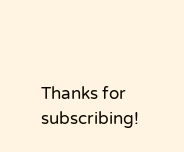Thanks for subscribing!